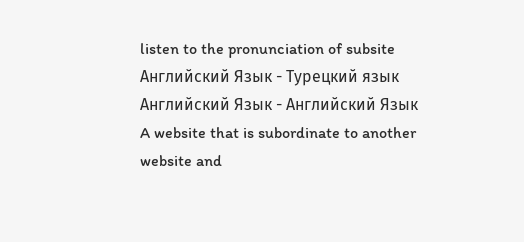listen to the pronunciation of subsite
Английский Язык - Турецкий язык
Английский Язык - Английский Язык
A website that is subordinate to another website and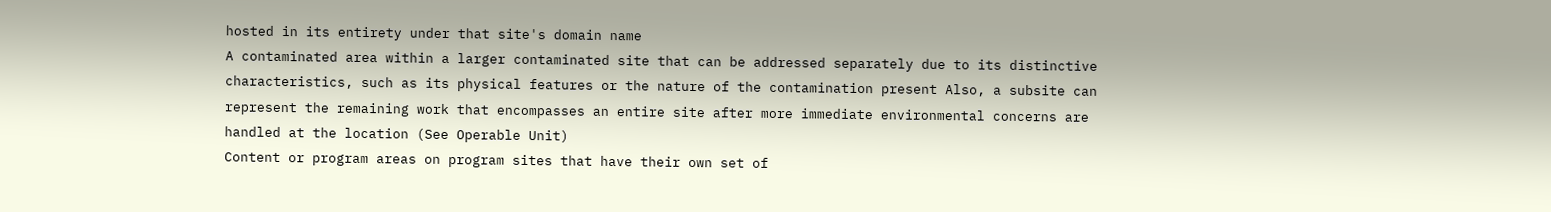hosted in its entirety under that site's domain name
A contaminated area within a larger contaminated site that can be addressed separately due to its distinctive characteristics, such as its physical features or the nature of the contamination present Also, a subsite can represent the remaining work that encompasses an entire site after more immediate environmental concerns are handled at the location (See Operable Unit)
Content or program areas on program sites that have their own set of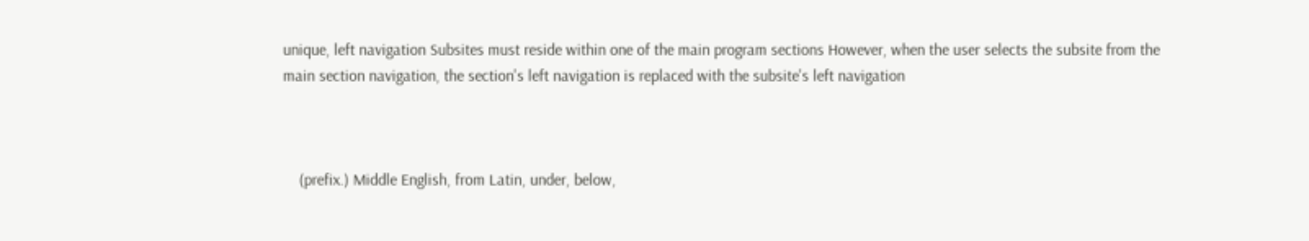unique, left navigation Subsites must reside within one of the main program sections However, when the user selects the subsite from the main section navigation, the section's left navigation is replaced with the subsite's left navigation



    (prefix.) Middle English, from Latin, under, below,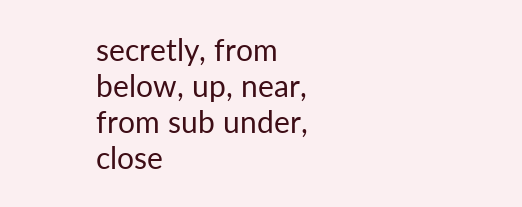secretly, from below, up, near, from sub under, close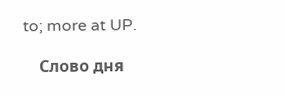to; more at UP.

    Слово дня